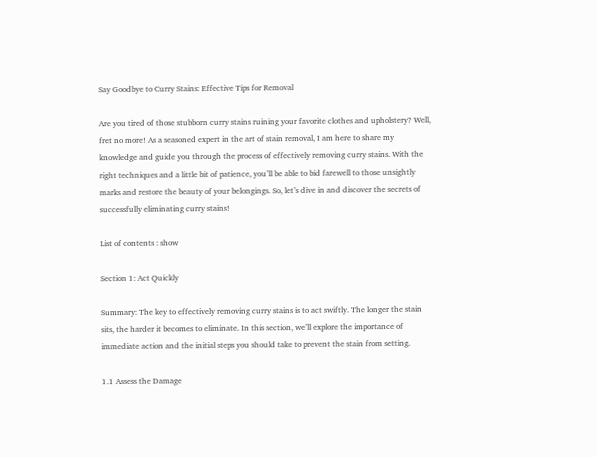Say Goodbye to Curry Stains: Effective Tips for Removal

Are you tired of those stubborn curry stains ruining your favorite clothes and upholstery? Well, fret no more! As a seasoned expert in the art of stain removal, I am here to share my knowledge and guide you through the process of effectively removing curry stains. With the right techniques and a little bit of patience, you’ll be able to bid farewell to those unsightly marks and restore the beauty of your belongings. So, let’s dive in and discover the secrets of successfully eliminating curry stains!

List of contents : show

Section 1: Act Quickly

Summary: The key to effectively removing curry stains is to act swiftly. The longer the stain sits, the harder it becomes to eliminate. In this section, we’ll explore the importance of immediate action and the initial steps you should take to prevent the stain from setting.

1.1 Assess the Damage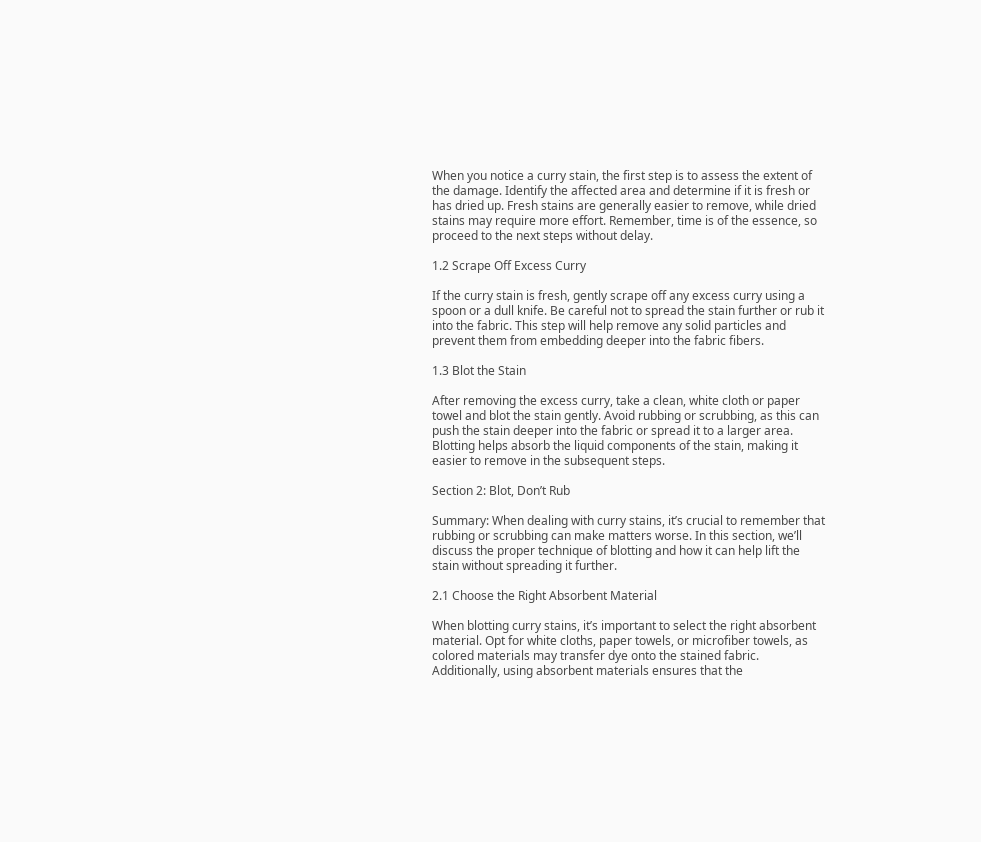When you notice a curry stain, the first step is to assess the extent of the damage. Identify the affected area and determine if it is fresh or has dried up. Fresh stains are generally easier to remove, while dried stains may require more effort. Remember, time is of the essence, so proceed to the next steps without delay.

1.2 Scrape Off Excess Curry

If the curry stain is fresh, gently scrape off any excess curry using a spoon or a dull knife. Be careful not to spread the stain further or rub it into the fabric. This step will help remove any solid particles and prevent them from embedding deeper into the fabric fibers.

1.3 Blot the Stain

After removing the excess curry, take a clean, white cloth or paper towel and blot the stain gently. Avoid rubbing or scrubbing, as this can push the stain deeper into the fabric or spread it to a larger area. Blotting helps absorb the liquid components of the stain, making it easier to remove in the subsequent steps.

Section 2: Blot, Don’t Rub

Summary: When dealing with curry stains, it’s crucial to remember that rubbing or scrubbing can make matters worse. In this section, we’ll discuss the proper technique of blotting and how it can help lift the stain without spreading it further.

2.1 Choose the Right Absorbent Material

When blotting curry stains, it’s important to select the right absorbent material. Opt for white cloths, paper towels, or microfiber towels, as colored materials may transfer dye onto the stained fabric. Additionally, using absorbent materials ensures that the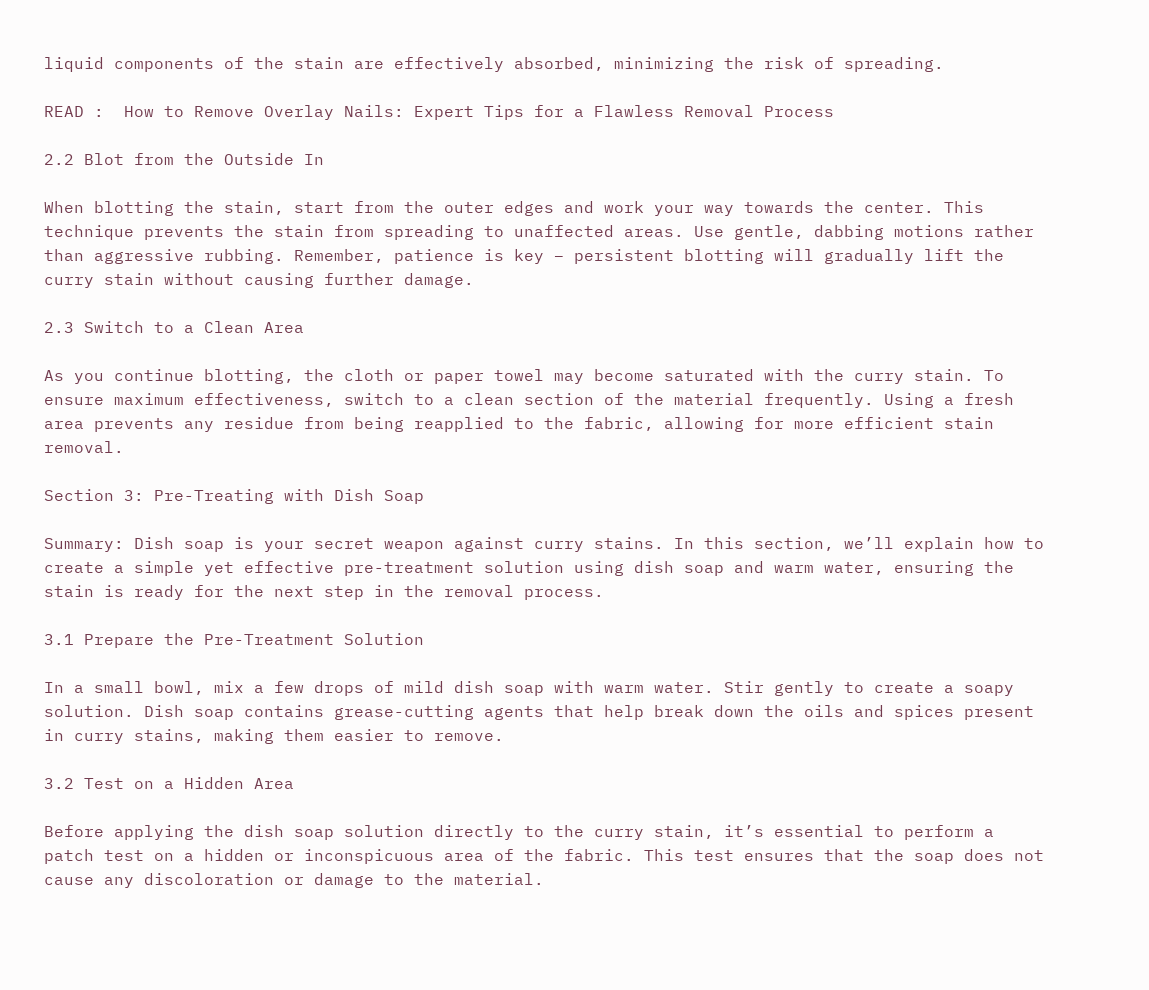liquid components of the stain are effectively absorbed, minimizing the risk of spreading.

READ :  How to Remove Overlay Nails: Expert Tips for a Flawless Removal Process

2.2 Blot from the Outside In

When blotting the stain, start from the outer edges and work your way towards the center. This technique prevents the stain from spreading to unaffected areas. Use gentle, dabbing motions rather than aggressive rubbing. Remember, patience is key – persistent blotting will gradually lift the curry stain without causing further damage.

2.3 Switch to a Clean Area

As you continue blotting, the cloth or paper towel may become saturated with the curry stain. To ensure maximum effectiveness, switch to a clean section of the material frequently. Using a fresh area prevents any residue from being reapplied to the fabric, allowing for more efficient stain removal.

Section 3: Pre-Treating with Dish Soap

Summary: Dish soap is your secret weapon against curry stains. In this section, we’ll explain how to create a simple yet effective pre-treatment solution using dish soap and warm water, ensuring the stain is ready for the next step in the removal process.

3.1 Prepare the Pre-Treatment Solution

In a small bowl, mix a few drops of mild dish soap with warm water. Stir gently to create a soapy solution. Dish soap contains grease-cutting agents that help break down the oils and spices present in curry stains, making them easier to remove.

3.2 Test on a Hidden Area

Before applying the dish soap solution directly to the curry stain, it’s essential to perform a patch test on a hidden or inconspicuous area of the fabric. This test ensures that the soap does not cause any discoloration or damage to the material.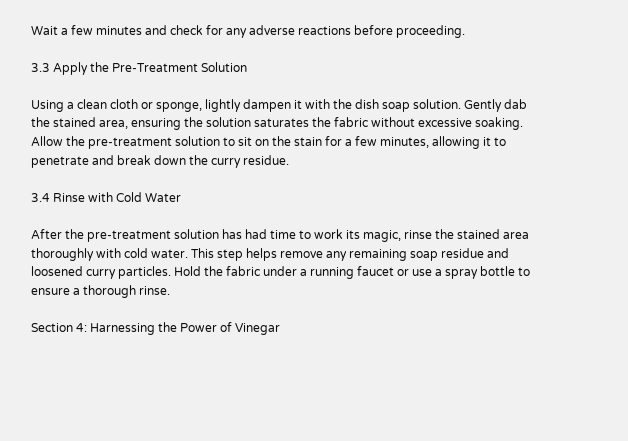Wait a few minutes and check for any adverse reactions before proceeding.

3.3 Apply the Pre-Treatment Solution

Using a clean cloth or sponge, lightly dampen it with the dish soap solution. Gently dab the stained area, ensuring the solution saturates the fabric without excessive soaking. Allow the pre-treatment solution to sit on the stain for a few minutes, allowing it to penetrate and break down the curry residue.

3.4 Rinse with Cold Water

After the pre-treatment solution has had time to work its magic, rinse the stained area thoroughly with cold water. This step helps remove any remaining soap residue and loosened curry particles. Hold the fabric under a running faucet or use a spray bottle to ensure a thorough rinse.

Section 4: Harnessing the Power of Vinegar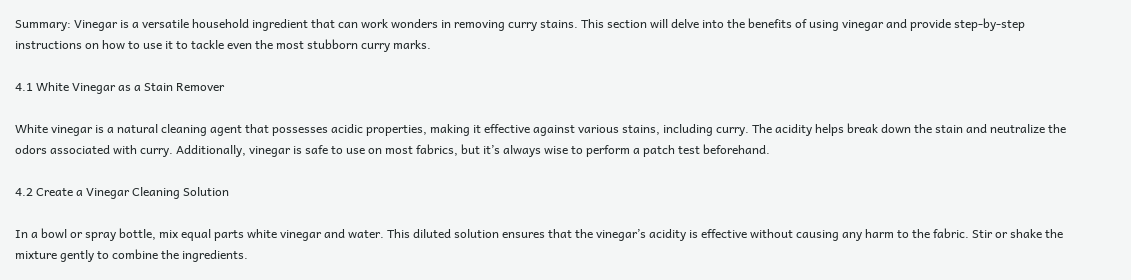Summary: Vinegar is a versatile household ingredient that can work wonders in removing curry stains. This section will delve into the benefits of using vinegar and provide step-by-step instructions on how to use it to tackle even the most stubborn curry marks.

4.1 White Vinegar as a Stain Remover

White vinegar is a natural cleaning agent that possesses acidic properties, making it effective against various stains, including curry. The acidity helps break down the stain and neutralize the odors associated with curry. Additionally, vinegar is safe to use on most fabrics, but it’s always wise to perform a patch test beforehand.

4.2 Create a Vinegar Cleaning Solution

In a bowl or spray bottle, mix equal parts white vinegar and water. This diluted solution ensures that the vinegar’s acidity is effective without causing any harm to the fabric. Stir or shake the mixture gently to combine the ingredients.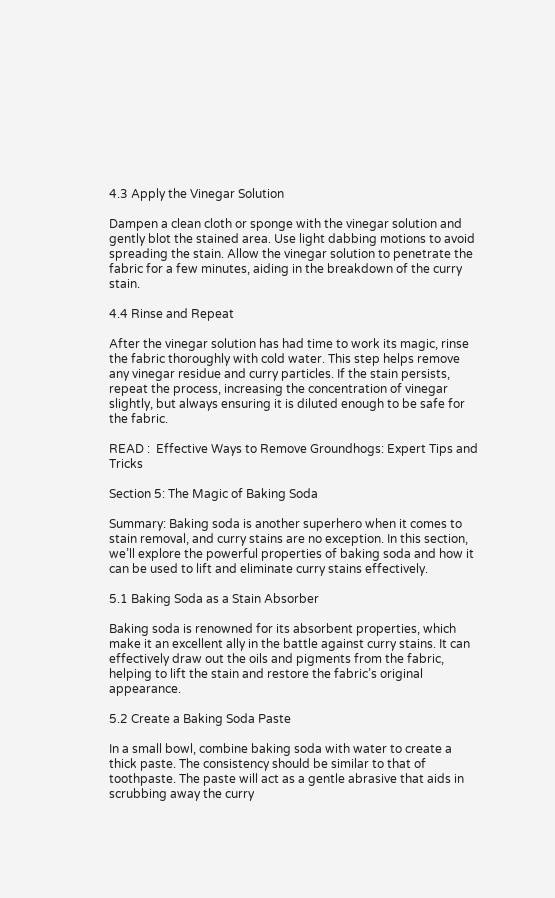4.3 Apply the Vinegar Solution

Dampen a clean cloth or sponge with the vinegar solution and gently blot the stained area. Use light dabbing motions to avoid spreading the stain. Allow the vinegar solution to penetrate the fabric for a few minutes, aiding in the breakdown of the curry stain.

4.4 Rinse and Repeat

After the vinegar solution has had time to work its magic, rinse the fabric thoroughly with cold water. This step helps remove any vinegar residue and curry particles. If the stain persists, repeat the process, increasing the concentration of vinegar slightly, but always ensuring it is diluted enough to be safe for the fabric.

READ :  Effective Ways to Remove Groundhogs: Expert Tips and Tricks

Section 5: The Magic of Baking Soda

Summary: Baking soda is another superhero when it comes to stain removal, and curry stains are no exception. In this section, we’ll explore the powerful properties of baking soda and how it can be used to lift and eliminate curry stains effectively.

5.1 Baking Soda as a Stain Absorber

Baking soda is renowned for its absorbent properties, which make it an excellent ally in the battle against curry stains. It can effectively draw out the oils and pigments from the fabric, helping to lift the stain and restore the fabric’s original appearance.

5.2 Create a Baking Soda Paste

In a small bowl, combine baking soda with water to create a thick paste. The consistency should be similar to that of toothpaste. The paste will act as a gentle abrasive that aids in scrubbing away the curry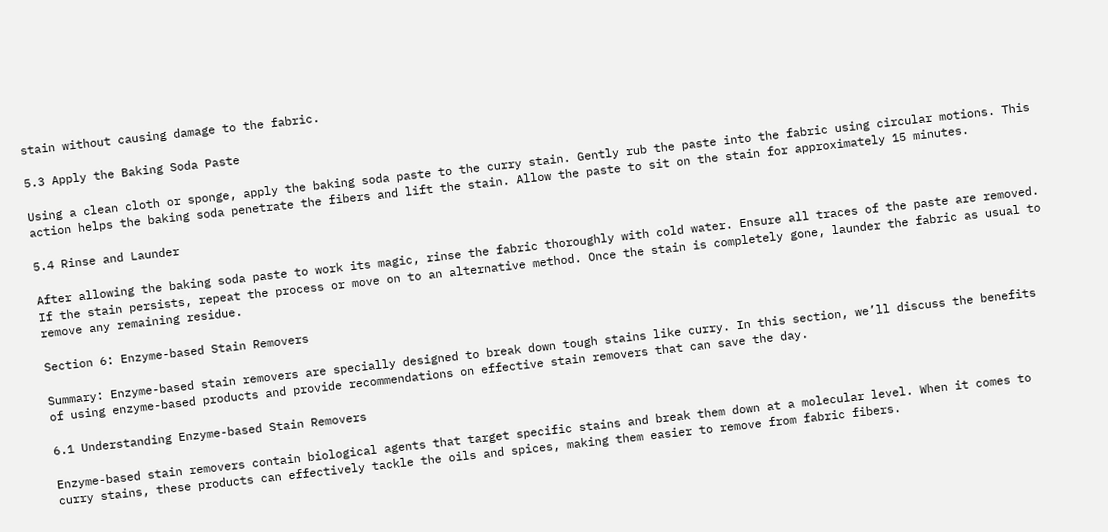stain without causing damage to the fabric.

5.3 Apply the Baking Soda Paste

Using a clean cloth or sponge, apply the baking soda paste to the curry stain. Gently rub the paste into the fabric using circular motions. This action helps the baking soda penetrate the fibers and lift the stain. Allow the paste to sit on the stain for approximately 15 minutes.

5.4 Rinse and Launder

After allowing the baking soda paste to work its magic, rinse the fabric thoroughly with cold water. Ensure all traces of the paste are removed. If the stain persists, repeat the process or move on to an alternative method. Once the stain is completely gone, launder the fabric as usual to remove any remaining residue.

Section 6: Enzyme-based Stain Removers

Summary: Enzyme-based stain removers are specially designed to break down tough stains like curry. In this section, we’ll discuss the benefits of using enzyme-based products and provide recommendations on effective stain removers that can save the day.

6.1 Understanding Enzyme-based Stain Removers

Enzyme-based stain removers contain biological agents that target specific stains and break them down at a molecular level. When it comes to curry stains, these products can effectively tackle the oils and spices, making them easier to remove from fabric fibers.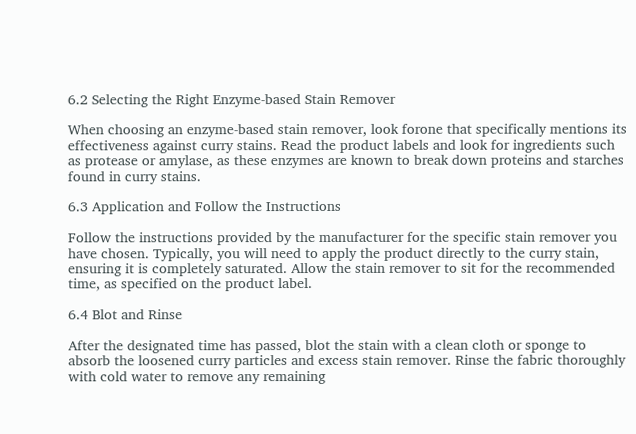6.2 Selecting the Right Enzyme-based Stain Remover

When choosing an enzyme-based stain remover, look forone that specifically mentions its effectiveness against curry stains. Read the product labels and look for ingredients such as protease or amylase, as these enzymes are known to break down proteins and starches found in curry stains.

6.3 Application and Follow the Instructions

Follow the instructions provided by the manufacturer for the specific stain remover you have chosen. Typically, you will need to apply the product directly to the curry stain, ensuring it is completely saturated. Allow the stain remover to sit for the recommended time, as specified on the product label.

6.4 Blot and Rinse

After the designated time has passed, blot the stain with a clean cloth or sponge to absorb the loosened curry particles and excess stain remover. Rinse the fabric thoroughly with cold water to remove any remaining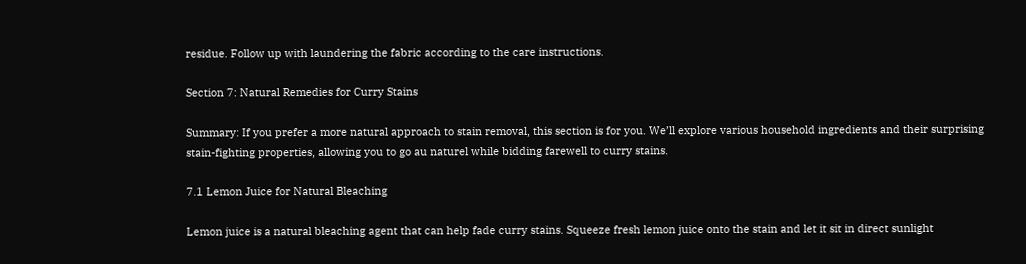residue. Follow up with laundering the fabric according to the care instructions.

Section 7: Natural Remedies for Curry Stains

Summary: If you prefer a more natural approach to stain removal, this section is for you. We’ll explore various household ingredients and their surprising stain-fighting properties, allowing you to go au naturel while bidding farewell to curry stains.

7.1 Lemon Juice for Natural Bleaching

Lemon juice is a natural bleaching agent that can help fade curry stains. Squeeze fresh lemon juice onto the stain and let it sit in direct sunlight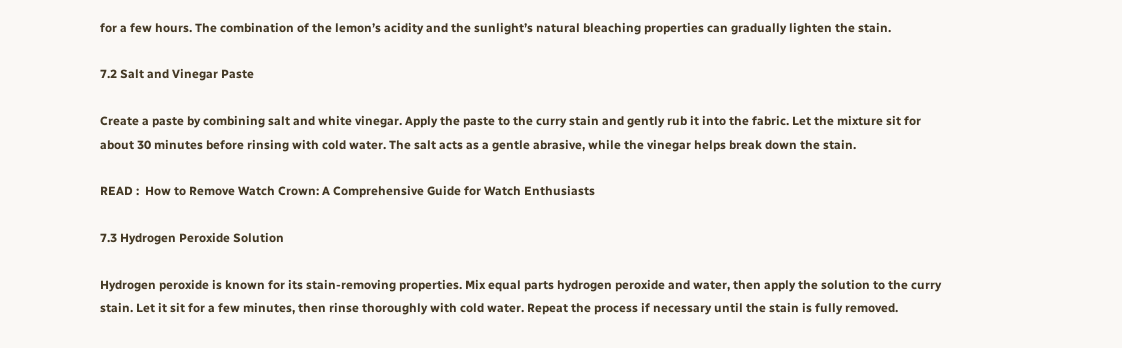for a few hours. The combination of the lemon’s acidity and the sunlight’s natural bleaching properties can gradually lighten the stain.

7.2 Salt and Vinegar Paste

Create a paste by combining salt and white vinegar. Apply the paste to the curry stain and gently rub it into the fabric. Let the mixture sit for about 30 minutes before rinsing with cold water. The salt acts as a gentle abrasive, while the vinegar helps break down the stain.

READ :  How to Remove Watch Crown: A Comprehensive Guide for Watch Enthusiasts

7.3 Hydrogen Peroxide Solution

Hydrogen peroxide is known for its stain-removing properties. Mix equal parts hydrogen peroxide and water, then apply the solution to the curry stain. Let it sit for a few minutes, then rinse thoroughly with cold water. Repeat the process if necessary until the stain is fully removed.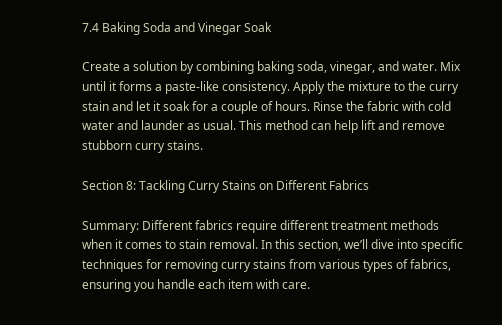7.4 Baking Soda and Vinegar Soak

Create a solution by combining baking soda, vinegar, and water. Mix until it forms a paste-like consistency. Apply the mixture to the curry stain and let it soak for a couple of hours. Rinse the fabric with cold water and launder as usual. This method can help lift and remove stubborn curry stains.

Section 8: Tackling Curry Stains on Different Fabrics

Summary: Different fabrics require different treatment methods when it comes to stain removal. In this section, we’ll dive into specific techniques for removing curry stains from various types of fabrics, ensuring you handle each item with care.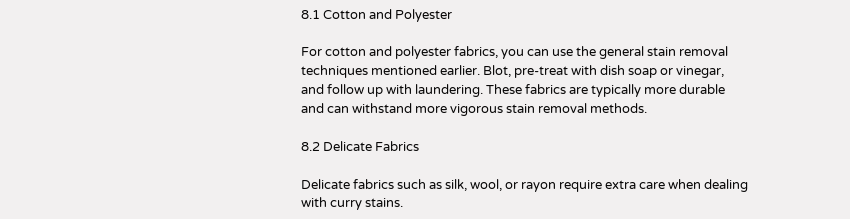8.1 Cotton and Polyester

For cotton and polyester fabrics, you can use the general stain removal techniques mentioned earlier. Blot, pre-treat with dish soap or vinegar, and follow up with laundering. These fabrics are typically more durable and can withstand more vigorous stain removal methods.

8.2 Delicate Fabrics

Delicate fabrics such as silk, wool, or rayon require extra care when dealing with curry stains.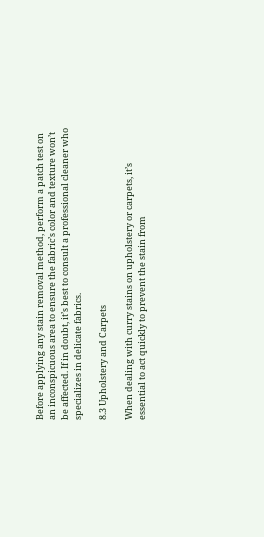Before applying any stain removal method, perform a patch test on an inconspicuous area to ensure the fabric’s color and texture won’t be affected. If in doubt, it’s best to consult a professional cleaner who specializes in delicate fabrics.

8.3 Upholstery and Carpets

When dealing with curry stains on upholstery or carpets, it’s essential to act quickly to prevent the stain from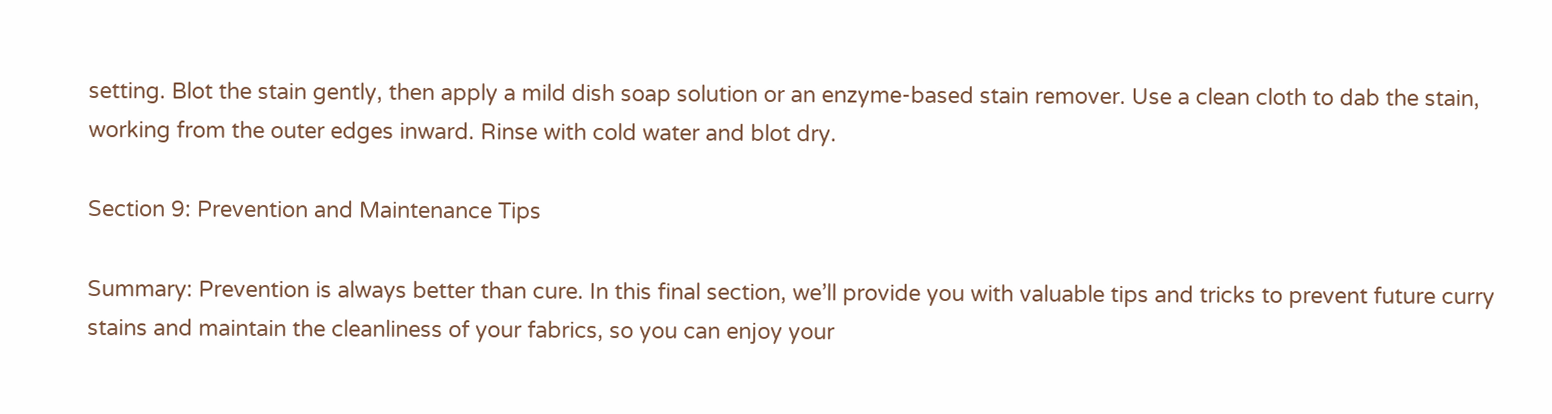setting. Blot the stain gently, then apply a mild dish soap solution or an enzyme-based stain remover. Use a clean cloth to dab the stain, working from the outer edges inward. Rinse with cold water and blot dry.

Section 9: Prevention and Maintenance Tips

Summary: Prevention is always better than cure. In this final section, we’ll provide you with valuable tips and tricks to prevent future curry stains and maintain the cleanliness of your fabrics, so you can enjoy your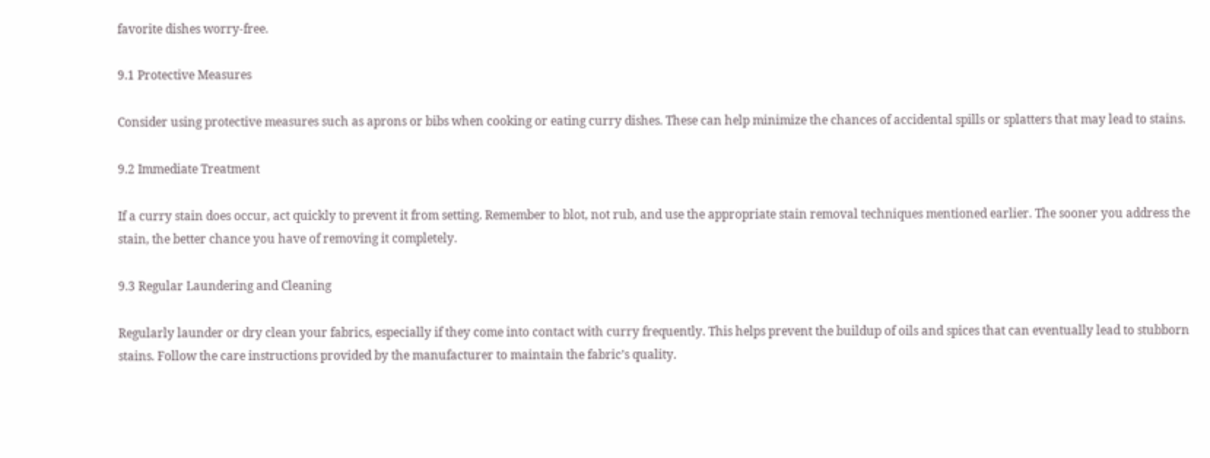favorite dishes worry-free.

9.1 Protective Measures

Consider using protective measures such as aprons or bibs when cooking or eating curry dishes. These can help minimize the chances of accidental spills or splatters that may lead to stains.

9.2 Immediate Treatment

If a curry stain does occur, act quickly to prevent it from setting. Remember to blot, not rub, and use the appropriate stain removal techniques mentioned earlier. The sooner you address the stain, the better chance you have of removing it completely.

9.3 Regular Laundering and Cleaning

Regularly launder or dry clean your fabrics, especially if they come into contact with curry frequently. This helps prevent the buildup of oils and spices that can eventually lead to stubborn stains. Follow the care instructions provided by the manufacturer to maintain the fabric’s quality.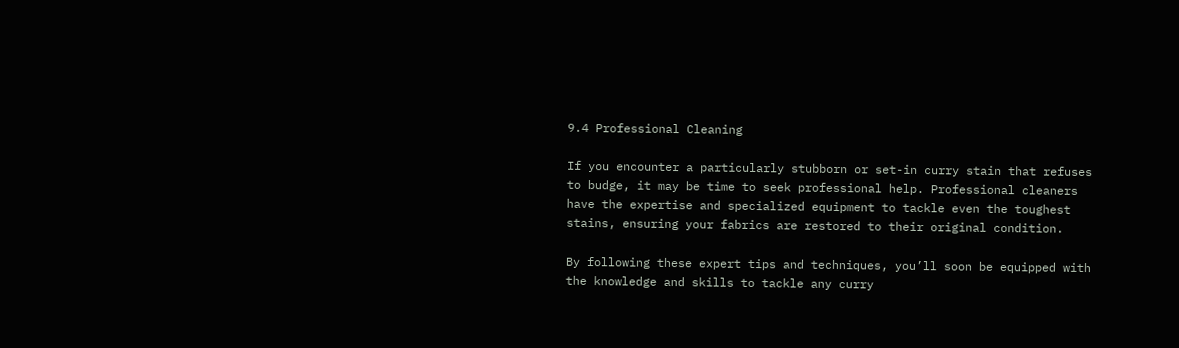9.4 Professional Cleaning

If you encounter a particularly stubborn or set-in curry stain that refuses to budge, it may be time to seek professional help. Professional cleaners have the expertise and specialized equipment to tackle even the toughest stains, ensuring your fabrics are restored to their original condition.

By following these expert tips and techniques, you’ll soon be equipped with the knowledge and skills to tackle any curry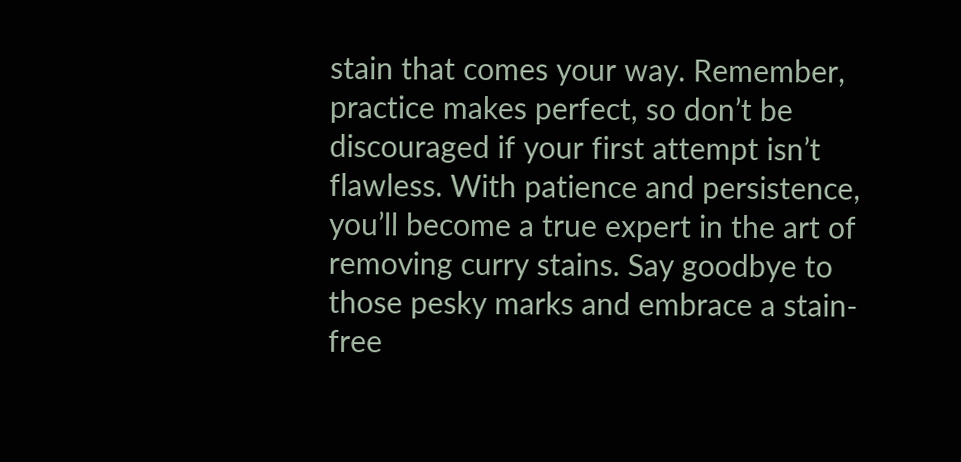stain that comes your way. Remember, practice makes perfect, so don’t be discouraged if your first attempt isn’t flawless. With patience and persistence, you’ll become a true expert in the art of removing curry stains. Say goodbye to those pesky marks and embrace a stain-free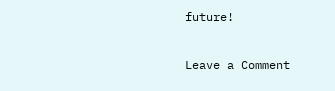future!

Leave a Comment